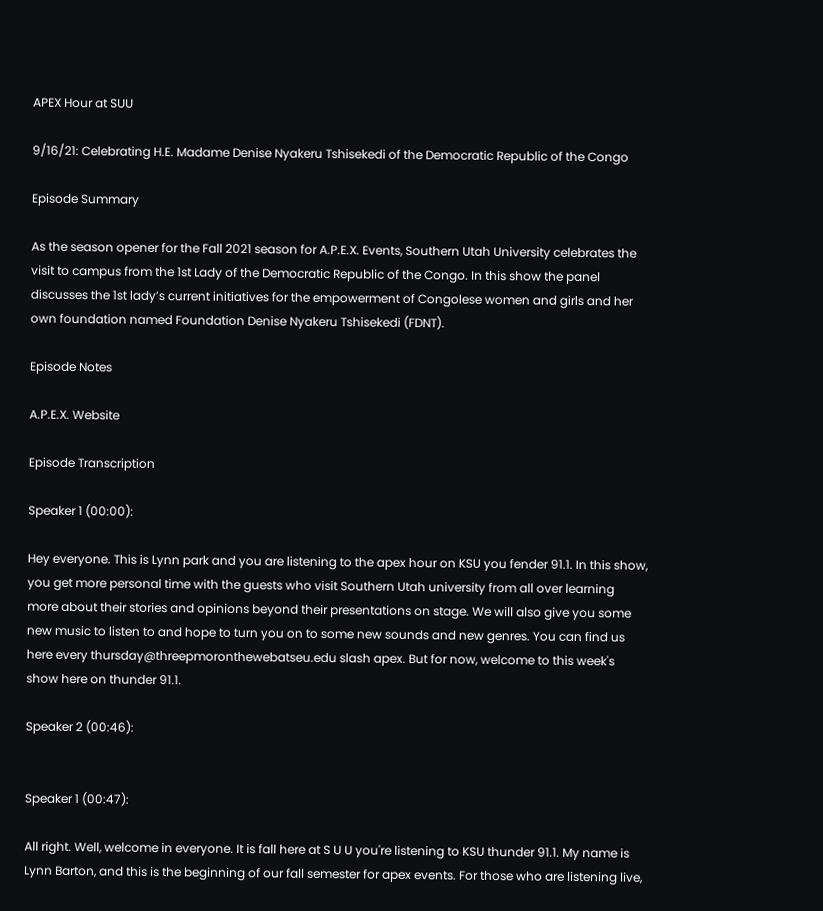APEX Hour at SUU

9/16/21: Celebrating H.E. Madame Denise Nyakeru Tshisekedi of the Democratic Republic of the Congo

Episode Summary

As the season opener for the Fall 2021 season for A.P.E.X. Events, Southern Utah University celebrates the visit to campus from the 1st Lady of the Democratic Republic of the Congo. In this show the panel discusses the 1st lady’s current initiatives for the empowerment of Congolese women and girls and her own foundation named Foundation Denise Nyakeru Tshisekedi (FDNT).

Episode Notes

A.P.E.X. Website

Episode Transcription

Speaker 1 (00:00):

Hey everyone. This is Lynn park and you are listening to the apex hour on KSU you fender 91.1. In this show, you get more personal time with the guests who visit Southern Utah university from all over learning more about their stories and opinions beyond their presentations on stage. We will also give you some new music to listen to and hope to turn you on to some new sounds and new genres. You can find us here every thursday@threepmoronthewebatseu.edu slash apex. But for now, welcome to this week's show here on thunder 91.1.

Speaker 2 (00:46):


Speaker 1 (00:47):

All right. Well, welcome in everyone. It is fall here at S U U you're listening to KSU thunder 91.1. My name is Lynn Barton, and this is the beginning of our fall semester for apex events. For those who are listening live,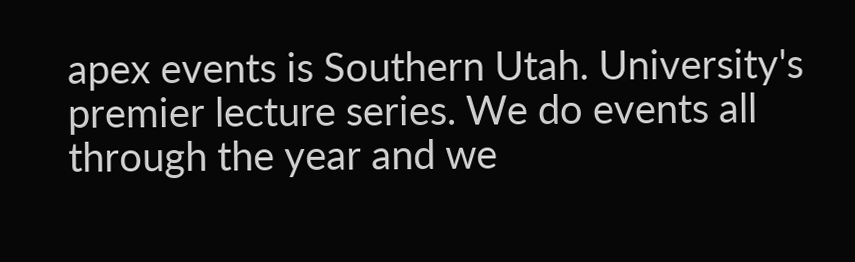apex events is Southern Utah. University's premier lecture series. We do events all through the year and we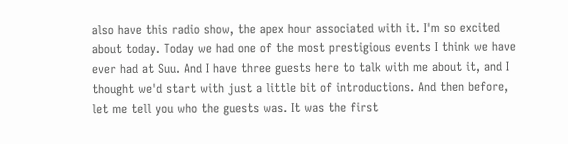also have this radio show, the apex hour associated with it. I'm so excited about today. Today we had one of the most prestigious events I think we have ever had at Suu. And I have three guests here to talk with me about it, and I thought we'd start with just a little bit of introductions. And then before, let me tell you who the guests was. It was the first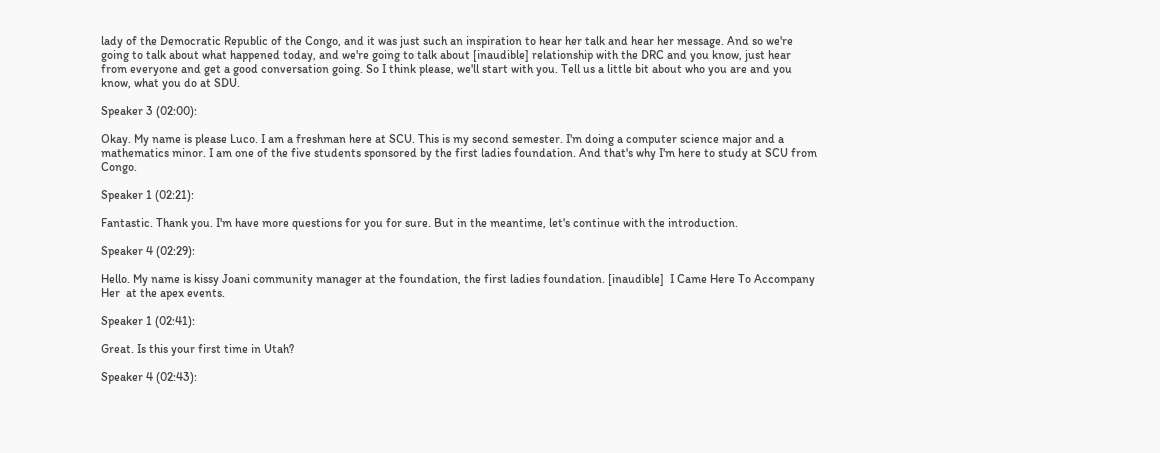lady of the Democratic Republic of the Congo, and it was just such an inspiration to hear her talk and hear her message. And so we're going to talk about what happened today, and we're going to talk about [inaudible] relationship with the DRC and you know, just hear from everyone and get a good conversation going. So I think please, we'll start with you. Tell us a little bit about who you are and you know, what you do at SDU.

Speaker 3 (02:00):

Okay. My name is please Luco. I am a freshman here at SCU. This is my second semester. I'm doing a computer science major and a mathematics minor. I am one of the five students sponsored by the first ladies foundation. And that's why I'm here to study at SCU from Congo.

Speaker 1 (02:21):

Fantastic. Thank you. I'm have more questions for you for sure. But in the meantime, let's continue with the introduction.

Speaker 4 (02:29):

Hello. My name is kissy Joani community manager at the foundation, the first ladies foundation. [inaudible]  I Came Here To Accompany Her  at the apex events.

Speaker 1 (02:41):

Great. Is this your first time in Utah?

Speaker 4 (02:43):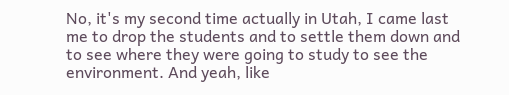No, it's my second time actually in Utah, I came last me to drop the students and to settle them down and to see where they were going to study to see the environment. And yeah, like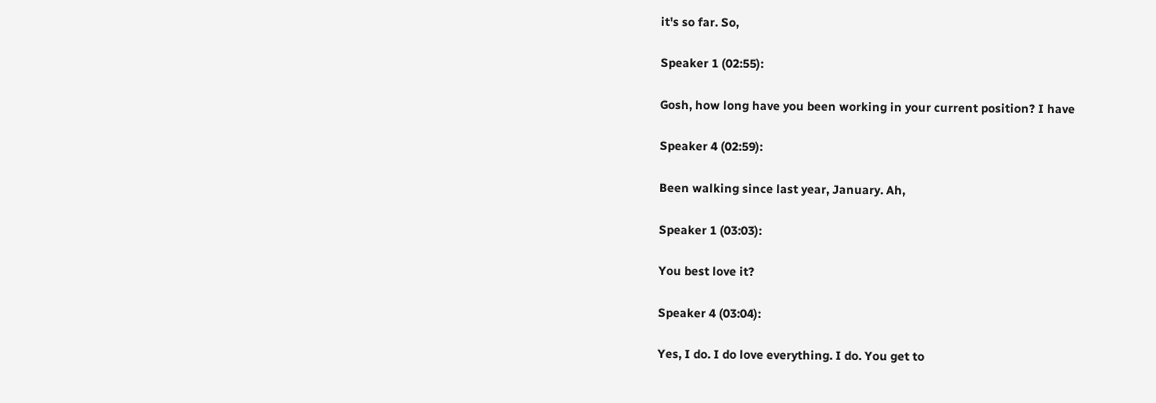it's so far. So,

Speaker 1 (02:55):

Gosh, how long have you been working in your current position? I have

Speaker 4 (02:59):

Been walking since last year, January. Ah,

Speaker 1 (03:03):

You best love it?

Speaker 4 (03:04):

Yes, I do. I do love everything. I do. You get to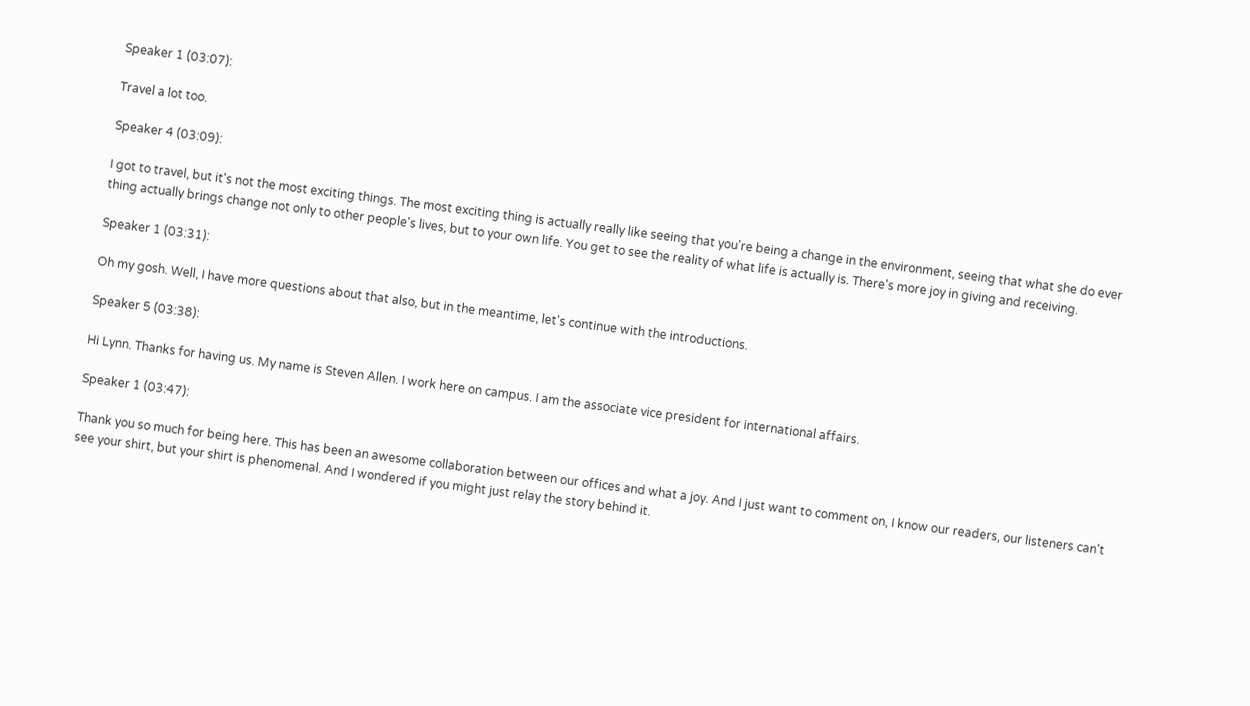Speaker 1 (03:07):

Travel a lot too.

Speaker 4 (03:09):

I got to travel, but it's not the most exciting things. The most exciting thing is actually really like seeing that you're being a change in the environment, seeing that what she do ever thing actually brings change not only to other people's lives, but to your own life. You get to see the reality of what life is actually is. There's more joy in giving and receiving.

Speaker 1 (03:31):

Oh my gosh. Well, I have more questions about that also, but in the meantime, let's continue with the introductions.

Speaker 5 (03:38):

Hi Lynn. Thanks for having us. My name is Steven Allen. I work here on campus. I am the associate vice president for international affairs.

Speaker 1 (03:47):

Thank you so much for being here. This has been an awesome collaboration between our offices and what a joy. And I just want to comment on, I know our readers, our listeners can't see your shirt, but your shirt is phenomenal. And I wondered if you might just relay the story behind it.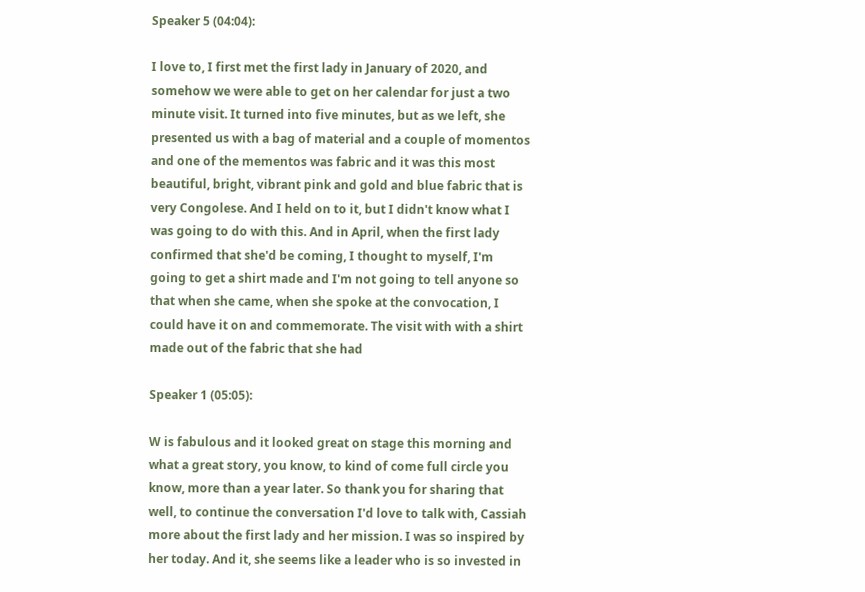Speaker 5 (04:04):

I love to, I first met the first lady in January of 2020, and somehow we were able to get on her calendar for just a two minute visit. It turned into five minutes, but as we left, she presented us with a bag of material and a couple of momentos and one of the mementos was fabric and it was this most beautiful, bright, vibrant pink and gold and blue fabric that is very Congolese. And I held on to it, but I didn't know what I was going to do with this. And in April, when the first lady confirmed that she'd be coming, I thought to myself, I'm going to get a shirt made and I'm not going to tell anyone so that when she came, when she spoke at the convocation, I could have it on and commemorate. The visit with with a shirt made out of the fabric that she had

Speaker 1 (05:05):

W is fabulous and it looked great on stage this morning and what a great story, you know, to kind of come full circle you know, more than a year later. So thank you for sharing that well, to continue the conversation I'd love to talk with, Cassiah more about the first lady and her mission. I was so inspired by her today. And it, she seems like a leader who is so invested in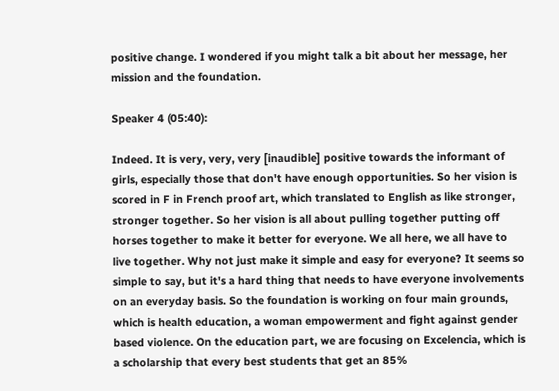positive change. I wondered if you might talk a bit about her message, her mission and the foundation.

Speaker 4 (05:40):

Indeed. It is very, very, very [inaudible] positive towards the informant of girls, especially those that don't have enough opportunities. So her vision is scored in F in French proof art, which translated to English as like stronger, stronger together. So her vision is all about pulling together putting off horses together to make it better for everyone. We all here, we all have to live together. Why not just make it simple and easy for everyone? It seems so simple to say, but it's a hard thing that needs to have everyone involvements on an everyday basis. So the foundation is working on four main grounds, which is health education, a woman empowerment and fight against gender based violence. On the education part, we are focusing on Excelencia, which is a scholarship that every best students that get an 85%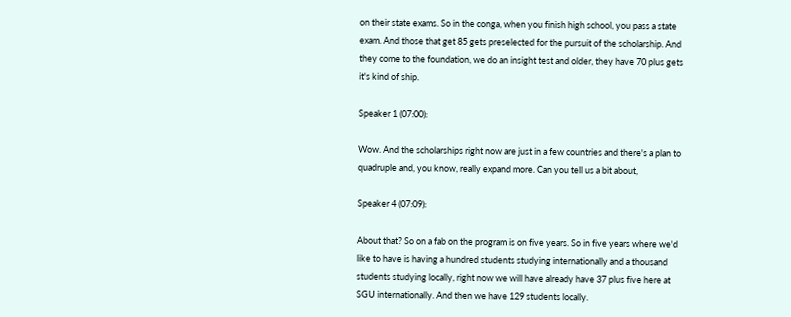on their state exams. So in the conga, when you finish high school, you pass a state exam. And those that get 85 gets preselected for the pursuit of the scholarship. And they come to the foundation, we do an insight test and older, they have 70 plus gets it's kind of ship.

Speaker 1 (07:00):

Wow. And the scholarships right now are just in a few countries and there's a plan to quadruple and, you know, really expand more. Can you tell us a bit about,

Speaker 4 (07:09):

About that? So on a fab on the program is on five years. So in five years where we'd like to have is having a hundred students studying internationally and a thousand students studying locally, right now we will have already have 37 plus five here at SGU internationally. And then we have 129 students locally.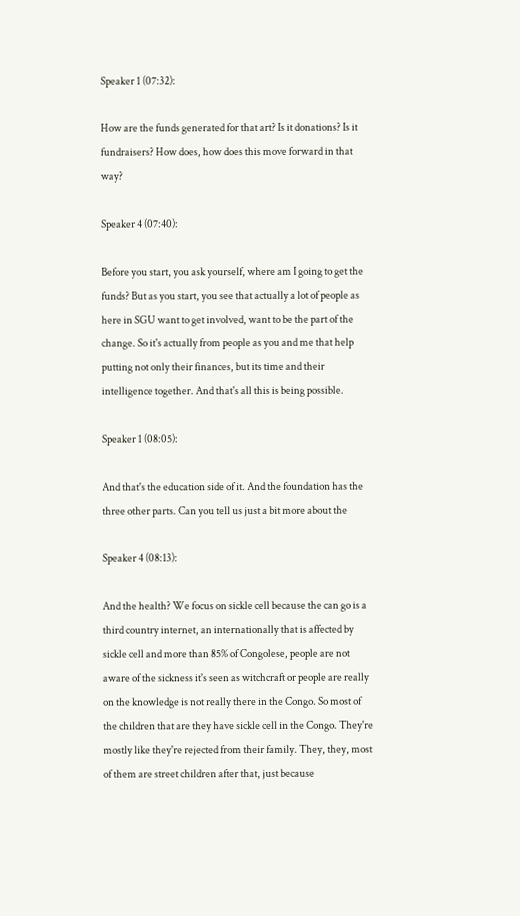Speaker 1 (07:32):

How are the funds generated for that art? Is it donations? Is it fundraisers? How does, how does this move forward in that way?

Speaker 4 (07:40):

Before you start, you ask yourself, where am I going to get the funds? But as you start, you see that actually a lot of people as here in SGU want to get involved, want to be the part of the change. So it's actually from people as you and me that help putting not only their finances, but its time and their intelligence together. And that's all this is being possible.

Speaker 1 (08:05):

And that's the education side of it. And the foundation has the three other parts. Can you tell us just a bit more about the

Speaker 4 (08:13):

And the health? We focus on sickle cell because the can go is a third country internet, an internationally that is affected by sickle cell and more than 85% of Congolese, people are not aware of the sickness it's seen as witchcraft or people are really on the knowledge is not really there in the Congo. So most of the children that are they have sickle cell in the Congo. They're mostly like they're rejected from their family. They, they, most of them are street children after that, just because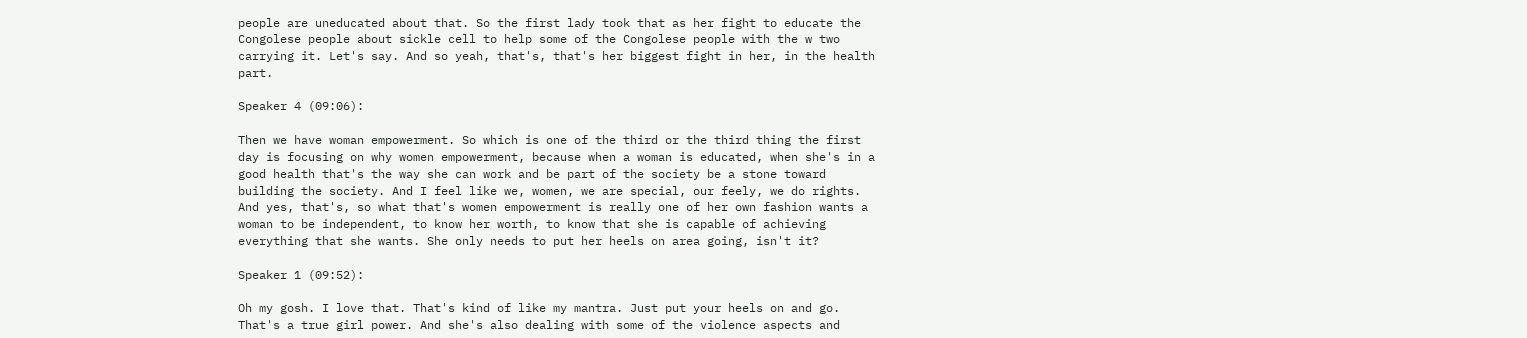people are uneducated about that. So the first lady took that as her fight to educate the Congolese people about sickle cell to help some of the Congolese people with the w two carrying it. Let's say. And so yeah, that's, that's her biggest fight in her, in the health part.

Speaker 4 (09:06):

Then we have woman empowerment. So which is one of the third or the third thing the first day is focusing on why women empowerment, because when a woman is educated, when she's in a good health that's the way she can work and be part of the society be a stone toward building the society. And I feel like we, women, we are special, our feely, we do rights. And yes, that's, so what that's women empowerment is really one of her own fashion wants a woman to be independent, to know her worth, to know that she is capable of achieving everything that she wants. She only needs to put her heels on area going, isn't it?

Speaker 1 (09:52):

Oh my gosh. I love that. That's kind of like my mantra. Just put your heels on and go. That's a true girl power. And she's also dealing with some of the violence aspects and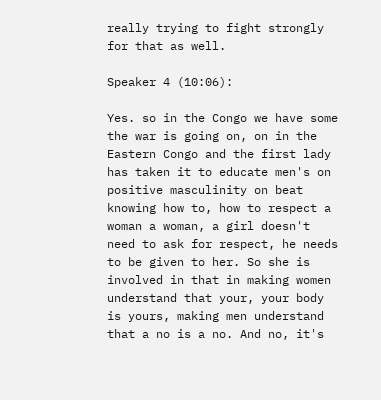really trying to fight strongly for that as well.

Speaker 4 (10:06):

Yes. so in the Congo we have some the war is going on, on in the Eastern Congo and the first lady has taken it to educate men's on positive masculinity on beat knowing how to, how to respect a woman a woman, a girl doesn't need to ask for respect, he needs to be given to her. So she is involved in that in making women understand that your, your body is yours, making men understand that a no is a no. And no, it's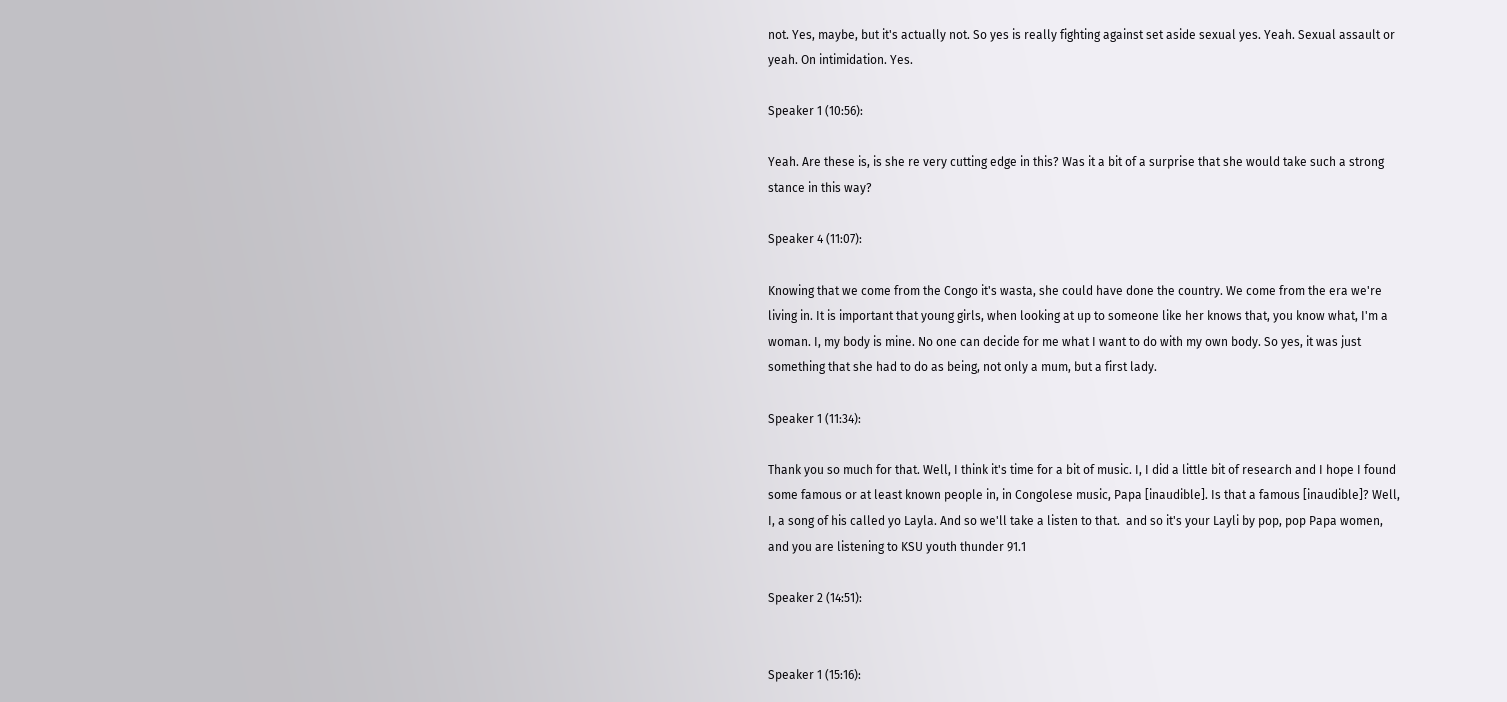not. Yes, maybe, but it's actually not. So yes is really fighting against set aside sexual yes. Yeah. Sexual assault or yeah. On intimidation. Yes.

Speaker 1 (10:56):

Yeah. Are these is, is she re very cutting edge in this? Was it a bit of a surprise that she would take such a strong stance in this way?

Speaker 4 (11:07):

Knowing that we come from the Congo it's wasta, she could have done the country. We come from the era we're living in. It is important that young girls, when looking at up to someone like her knows that, you know what, I'm a woman. I, my body is mine. No one can decide for me what I want to do with my own body. So yes, it was just something that she had to do as being, not only a mum, but a first lady.

Speaker 1 (11:34):

Thank you so much for that. Well, I think it's time for a bit of music. I, I did a little bit of research and I hope I found some famous or at least known people in, in Congolese music, Papa [inaudible]. Is that a famous [inaudible]? Well, I, a song of his called yo Layla. And so we'll take a listen to that.  and so it's your Layli by pop, pop Papa women, and you are listening to KSU youth thunder 91.1

Speaker 2 (14:51):


Speaker 1 (15:16):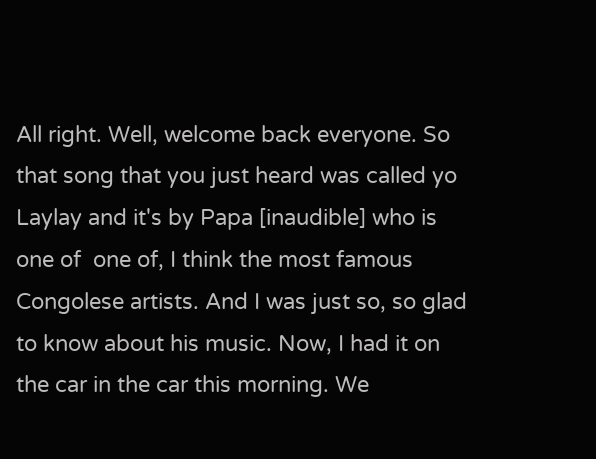All right. Well, welcome back everyone. So that song that you just heard was called yo Laylay and it's by Papa [inaudible] who is one of  one of, I think the most famous Congolese artists. And I was just so, so glad to know about his music. Now, I had it on the car in the car this morning. We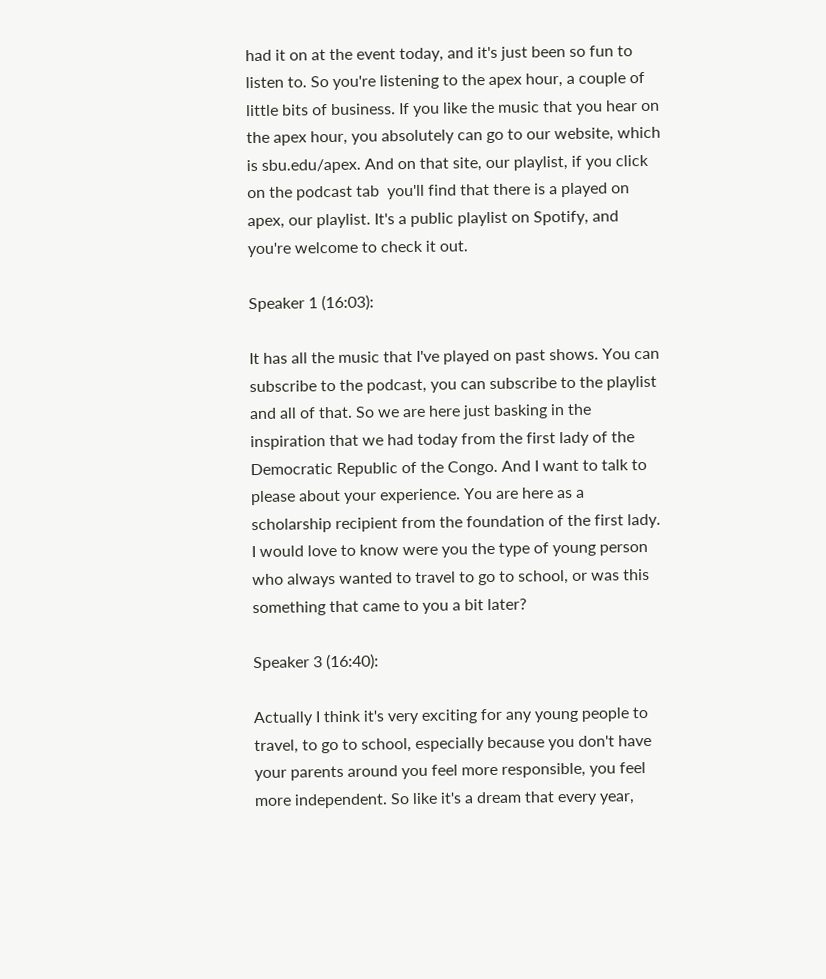had it on at the event today, and it's just been so fun to listen to. So you're listening to the apex hour, a couple of little bits of business. If you like the music that you hear on the apex hour, you absolutely can go to our website, which is sbu.edu/apex. And on that site, our playlist, if you click on the podcast tab  you'll find that there is a played on apex, our playlist. It's a public playlist on Spotify, and you're welcome to check it out.

Speaker 1 (16:03):

It has all the music that I've played on past shows. You can subscribe to the podcast, you can subscribe to the playlist and all of that. So we are here just basking in the inspiration that we had today from the first lady of the Democratic Republic of the Congo. And I want to talk to please about your experience. You are here as a scholarship recipient from the foundation of the first lady. I would love to know were you the type of young person who always wanted to travel to go to school, or was this something that came to you a bit later?

Speaker 3 (16:40):

Actually I think it's very exciting for any young people to travel, to go to school, especially because you don't have your parents around you feel more responsible, you feel more independent. So like it's a dream that every year,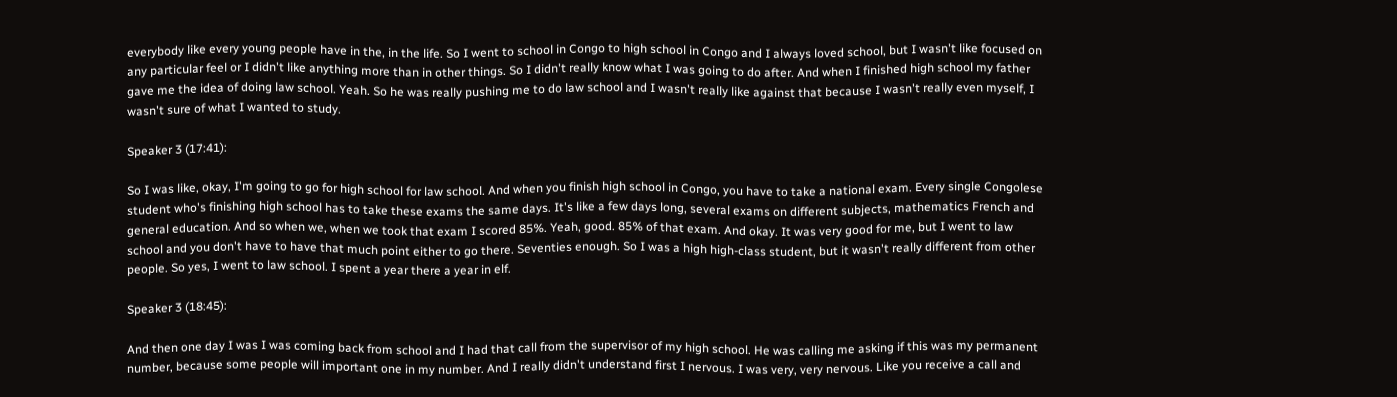everybody like every young people have in the, in the life. So I went to school in Congo to high school in Congo and I always loved school, but I wasn't like focused on any particular feel or I didn't like anything more than in other things. So I didn't really know what I was going to do after. And when I finished high school my father gave me the idea of doing law school. Yeah. So he was really pushing me to do law school and I wasn't really like against that because I wasn't really even myself, I wasn't sure of what I wanted to study.

Speaker 3 (17:41):

So I was like, okay, I'm going to go for high school for law school. And when you finish high school in Congo, you have to take a national exam. Every single Congolese student who's finishing high school has to take these exams the same days. It's like a few days long, several exams on different subjects, mathematics French and general education. And so when we, when we took that exam I scored 85%. Yeah, good. 85% of that exam. And okay. It was very good for me, but I went to law school and you don't have to have that much point either to go there. Seventies enough. So I was a high high-class student, but it wasn't really different from other people. So yes, I went to law school. I spent a year there a year in elf.

Speaker 3 (18:45):

And then one day I was I was coming back from school and I had that call from the supervisor of my high school. He was calling me asking if this was my permanent number, because some people will important one in my number. And I really didn't understand first I nervous. I was very, very nervous. Like you receive a call and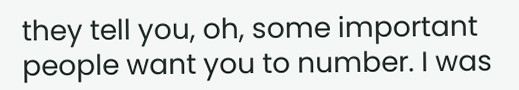they tell you, oh, some important people want you to number. I was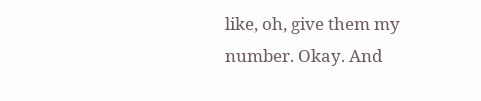like, oh, give them my number. Okay. And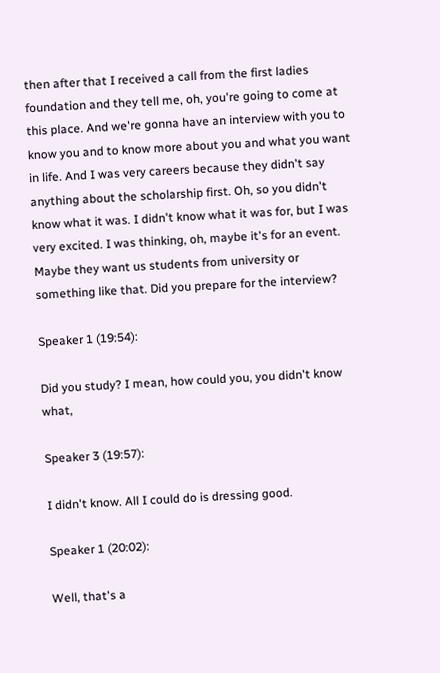then after that I received a call from the first ladies foundation and they tell me, oh, you're going to come at this place. And we're gonna have an interview with you to know you and to know more about you and what you want in life. And I was very careers because they didn't say anything about the scholarship first. Oh, so you didn't know what it was. I didn't know what it was for, but I was very excited. I was thinking, oh, maybe it's for an event. Maybe they want us students from university or something like that. Did you prepare for the interview?

Speaker 1 (19:54):

Did you study? I mean, how could you, you didn't know what,

Speaker 3 (19:57):

I didn't know. All I could do is dressing good.

Speaker 1 (20:02):

Well, that's a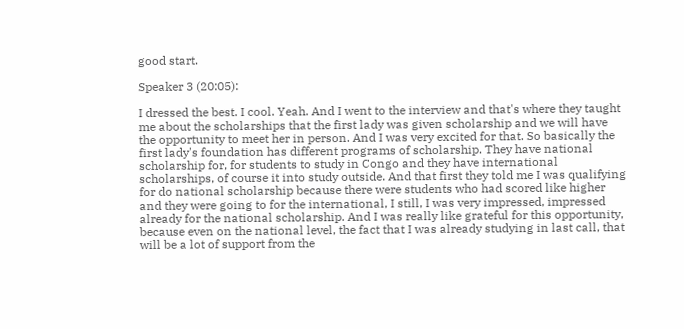good start.

Speaker 3 (20:05):

I dressed the best. I cool. Yeah. And I went to the interview and that's where they taught me about the scholarships that the first lady was given scholarship and we will have the opportunity to meet her in person. And I was very excited for that. So basically the first lady's foundation has different programs of scholarship. They have national scholarship for, for students to study in Congo and they have international scholarships, of course it into study outside. And that first they told me I was qualifying for do national scholarship because there were students who had scored like higher and they were going to for the international, I still, I was very impressed, impressed already for the national scholarship. And I was really like grateful for this opportunity, because even on the national level, the fact that I was already studying in last call, that will be a lot of support from the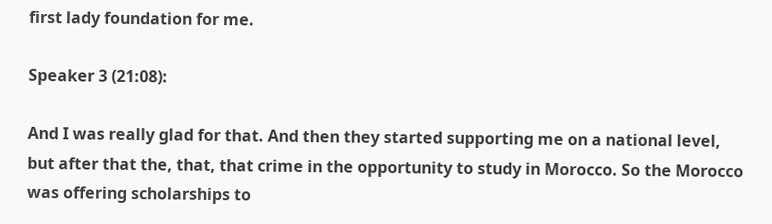first lady foundation for me.

Speaker 3 (21:08):

And I was really glad for that. And then they started supporting me on a national level, but after that the, that, that crime in the opportunity to study in Morocco. So the Morocco was offering scholarships to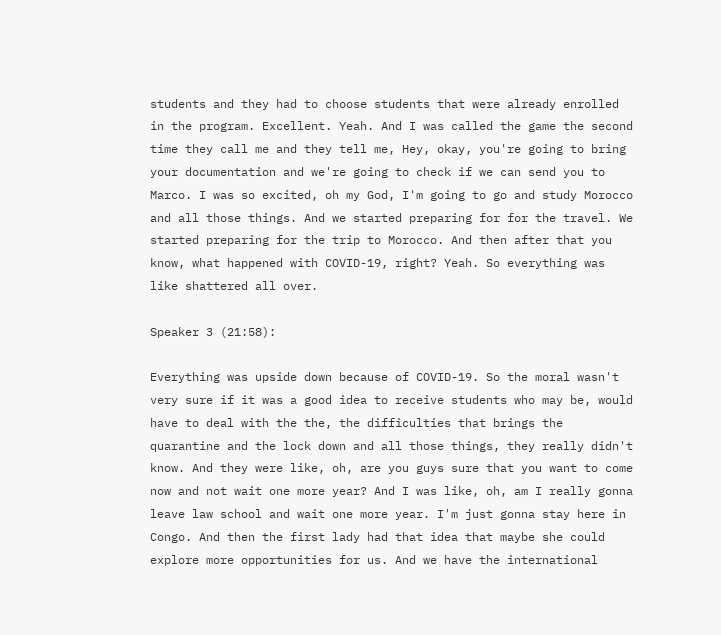students and they had to choose students that were already enrolled in the program. Excellent. Yeah. And I was called the game the second time they call me and they tell me, Hey, okay, you're going to bring your documentation and we're going to check if we can send you to Marco. I was so excited, oh my God, I'm going to go and study Morocco and all those things. And we started preparing for for the travel. We started preparing for the trip to Morocco. And then after that you know, what happened with COVID-19, right? Yeah. So everything was like shattered all over.

Speaker 3 (21:58):

Everything was upside down because of COVID-19. So the moral wasn't very sure if it was a good idea to receive students who may be, would have to deal with the the, the difficulties that brings the quarantine and the lock down and all those things, they really didn't know. And they were like, oh, are you guys sure that you want to come now and not wait one more year? And I was like, oh, am I really gonna leave law school and wait one more year. I'm just gonna stay here in Congo. And then the first lady had that idea that maybe she could explore more opportunities for us. And we have the international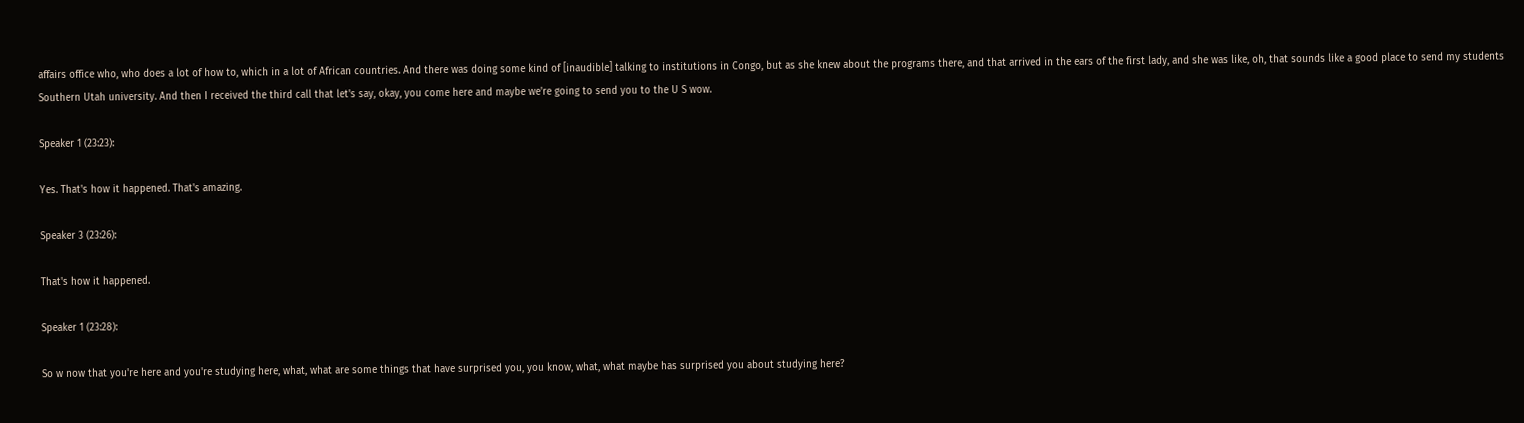affairs office who, who does a lot of how to, which in a lot of African countries. And there was doing some kind of [inaudible] talking to institutions in Congo, but as she knew about the programs there, and that arrived in the ears of the first lady, and she was like, oh, that sounds like a good place to send my students Southern Utah university. And then I received the third call that let's say, okay, you come here and maybe we're going to send you to the U S wow.

Speaker 1 (23:23):

Yes. That's how it happened. That's amazing.

Speaker 3 (23:26):

That's how it happened.

Speaker 1 (23:28):

So w now that you're here and you're studying here, what, what are some things that have surprised you, you know, what, what maybe has surprised you about studying here?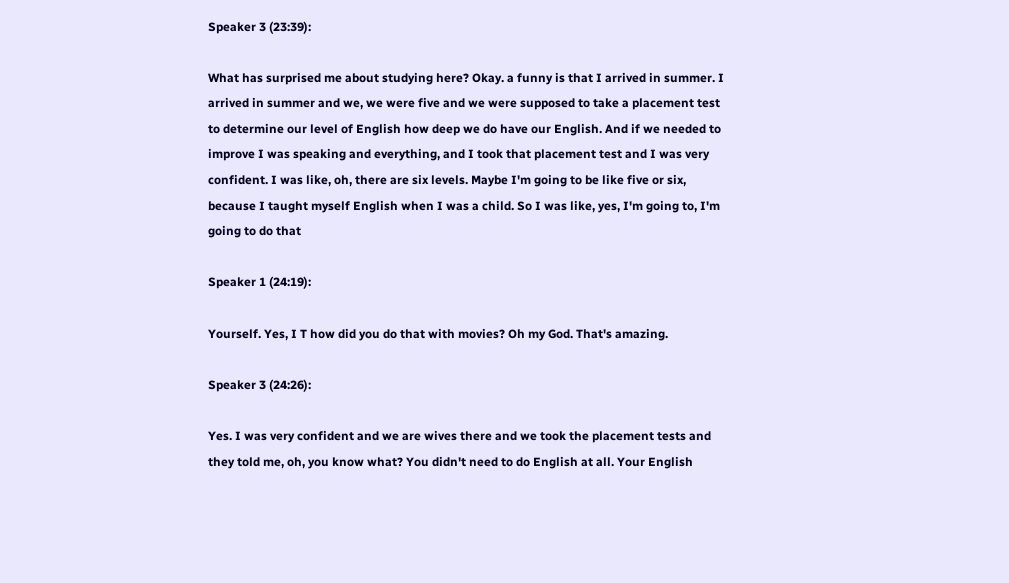Speaker 3 (23:39):

What has surprised me about studying here? Okay. a funny is that I arrived in summer. I arrived in summer and we, we were five and we were supposed to take a placement test to determine our level of English how deep we do have our English. And if we needed to improve I was speaking and everything, and I took that placement test and I was very confident. I was like, oh, there are six levels. Maybe I'm going to be like five or six, because I taught myself English when I was a child. So I was like, yes, I'm going to, I'm going to do that

Speaker 1 (24:19):

Yourself. Yes, I T how did you do that with movies? Oh my God. That's amazing.

Speaker 3 (24:26):

Yes. I was very confident and we are wives there and we took the placement tests and they told me, oh, you know what? You didn't need to do English at all. Your English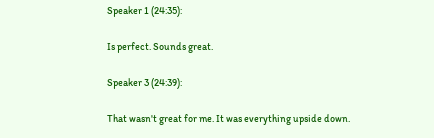Speaker 1 (24:35):

Is perfect. Sounds great.

Speaker 3 (24:39):

That wasn't great for me. It was everything upside down.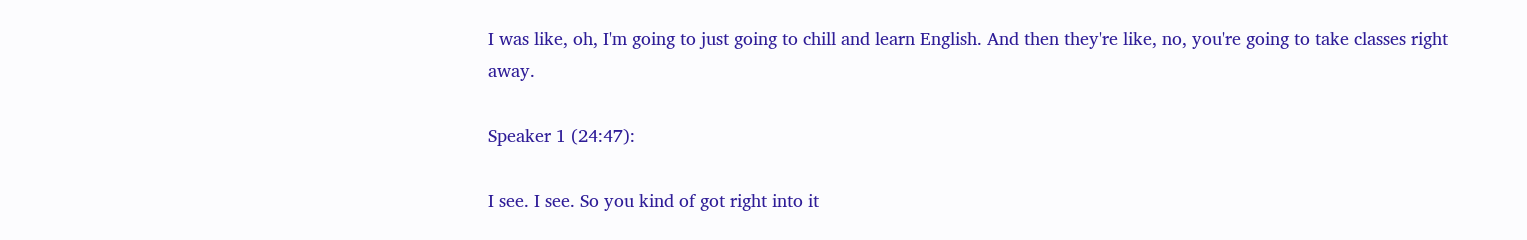I was like, oh, I'm going to just going to chill and learn English. And then they're like, no, you're going to take classes right away.

Speaker 1 (24:47):

I see. I see. So you kind of got right into it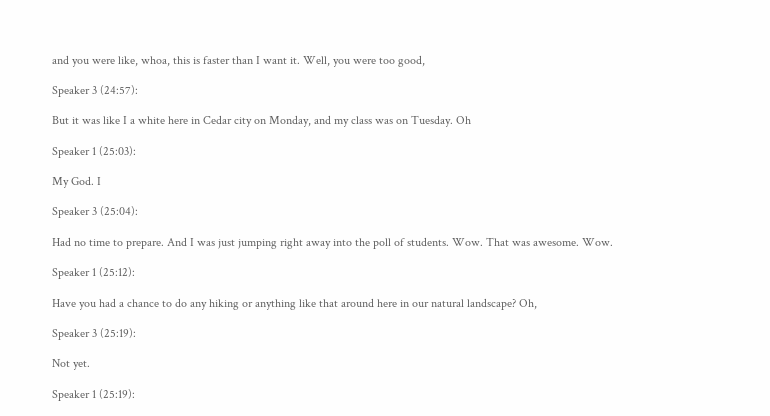and you were like, whoa, this is faster than I want it. Well, you were too good,

Speaker 3 (24:57):

But it was like I a white here in Cedar city on Monday, and my class was on Tuesday. Oh

Speaker 1 (25:03):

My God. I

Speaker 3 (25:04):

Had no time to prepare. And I was just jumping right away into the poll of students. Wow. That was awesome. Wow.

Speaker 1 (25:12):

Have you had a chance to do any hiking or anything like that around here in our natural landscape? Oh,

Speaker 3 (25:19):

Not yet.

Speaker 1 (25:19):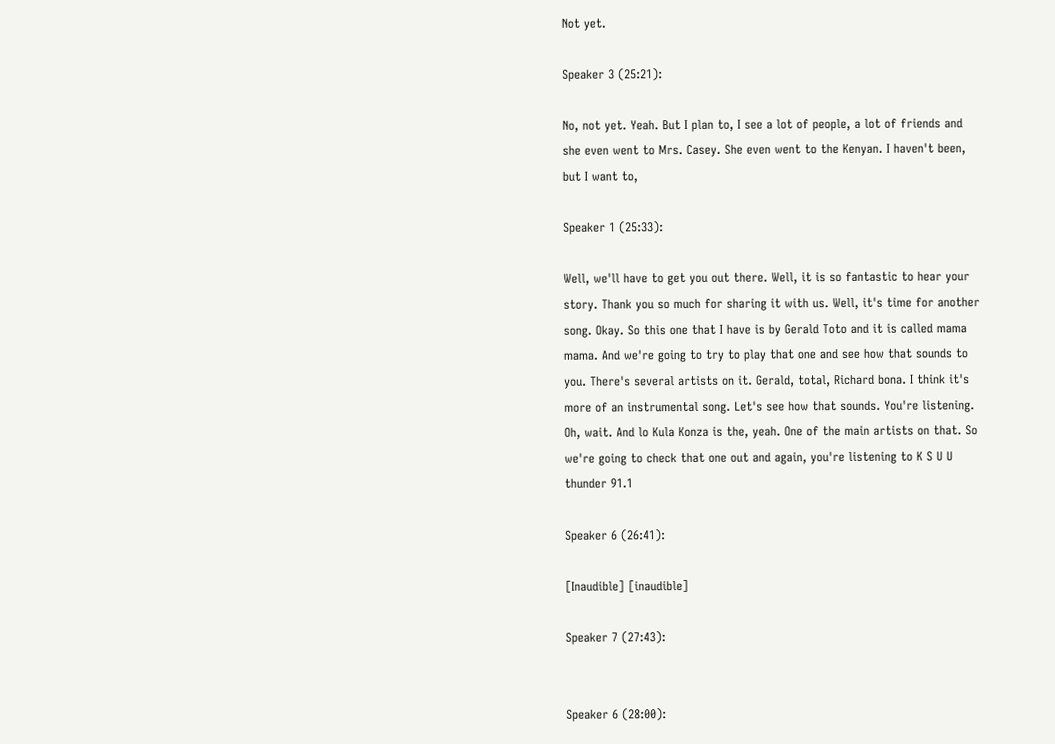Not yet.

Speaker 3 (25:21):

No, not yet. Yeah. But I plan to, I see a lot of people, a lot of friends and she even went to Mrs. Casey. She even went to the Kenyan. I haven't been, but I want to,

Speaker 1 (25:33):

Well, we'll have to get you out there. Well, it is so fantastic to hear your story. Thank you so much for sharing it with us. Well, it's time for another song. Okay. So this one that I have is by Gerald Toto and it is called mama mama. And we're going to try to play that one and see how that sounds to you. There's several artists on it. Gerald, total, Richard bona. I think it's more of an instrumental song. Let's see how that sounds. You're listening. Oh, wait. And lo Kula Konza is the, yeah. One of the main artists on that. So we're going to check that one out and again, you're listening to K S U U thunder 91.1

Speaker 6 (26:41):

[Inaudible] [inaudible]

Speaker 7 (27:43):


Speaker 6 (28:00):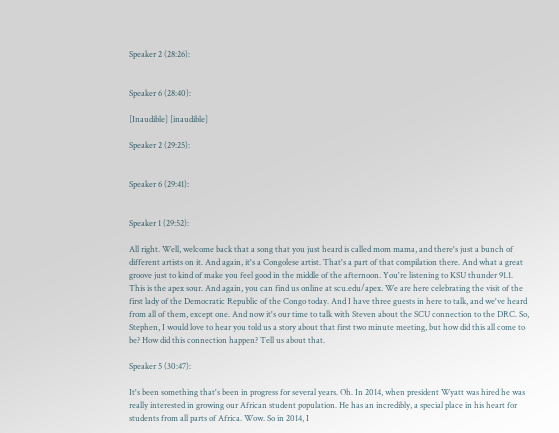Speaker 2 (28:26):


Speaker 6 (28:40):

[Inaudible] [inaudible]

Speaker 2 (29:25):


Speaker 6 (29:41):


Speaker 1 (29:52):

All right. Well, welcome back that a song that you just heard is called mom mama, and there's just a bunch of different artists on it. And again, it's a Congolese artist. That's a part of that compilation there. And what a great groove just to kind of make you feel good in the middle of the afternoon. You're listening to KSU thunder 91.1. This is the apex sour. And again, you can find us online at scu.edu/apex. We are here celebrating the visit of the first lady of the Democratic Republic of the Congo today. And I have three guests in here to talk, and we've heard from all of them, except one. And now it's our time to talk with Steven about the SCU connection to the DRC. So, Stephen, I would love to hear you told us a story about that first two minute meeting, but how did this all come to be? How did this connection happen? Tell us about that.

Speaker 5 (30:47):

It's been something that's been in progress for several years. Oh. In 2014, when president Wyatt was hired he was really interested in growing our African student population. He has an incredibly, a special place in his heart for students from all parts of Africa. Wow. So in 2014, I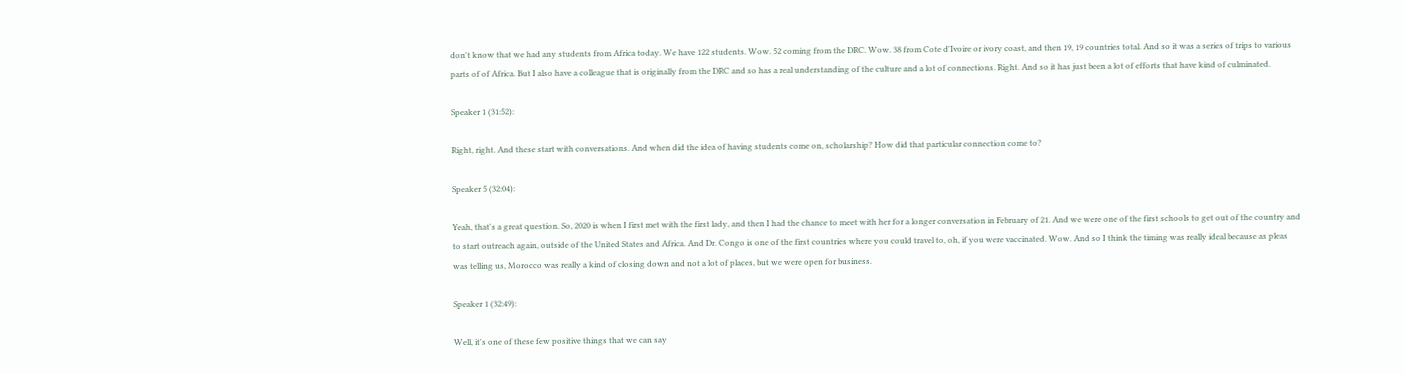don't know that we had any students from Africa today. We have 122 students. Wow. 52 coming from the DRC. Wow. 38 from Cote d'Ivoire or ivory coast, and then 19, 19 countries total. And so it was a series of trips to various parts of of Africa. But I also have a colleague that is originally from the DRC and so has a real understanding of the culture and a lot of connections. Right. And so it has just been a lot of efforts that have kind of culminated.

Speaker 1 (31:52):

Right, right. And these start with conversations. And when did the idea of having students come on, scholarship? How did that particular connection come to?

Speaker 5 (32:04):

Yeah, that's a great question. So, 2020 is when I first met with the first lady, and then I had the chance to meet with her for a longer conversation in February of 21. And we were one of the first schools to get out of the country and to start outreach again, outside of the United States and Africa. And Dr. Congo is one of the first countries where you could travel to, oh, if you were vaccinated. Wow. And so I think the timing was really ideal because as pleas was telling us, Morocco was really a kind of closing down and not a lot of places, but we were open for business.

Speaker 1 (32:49):

Well, it's one of these few positive things that we can say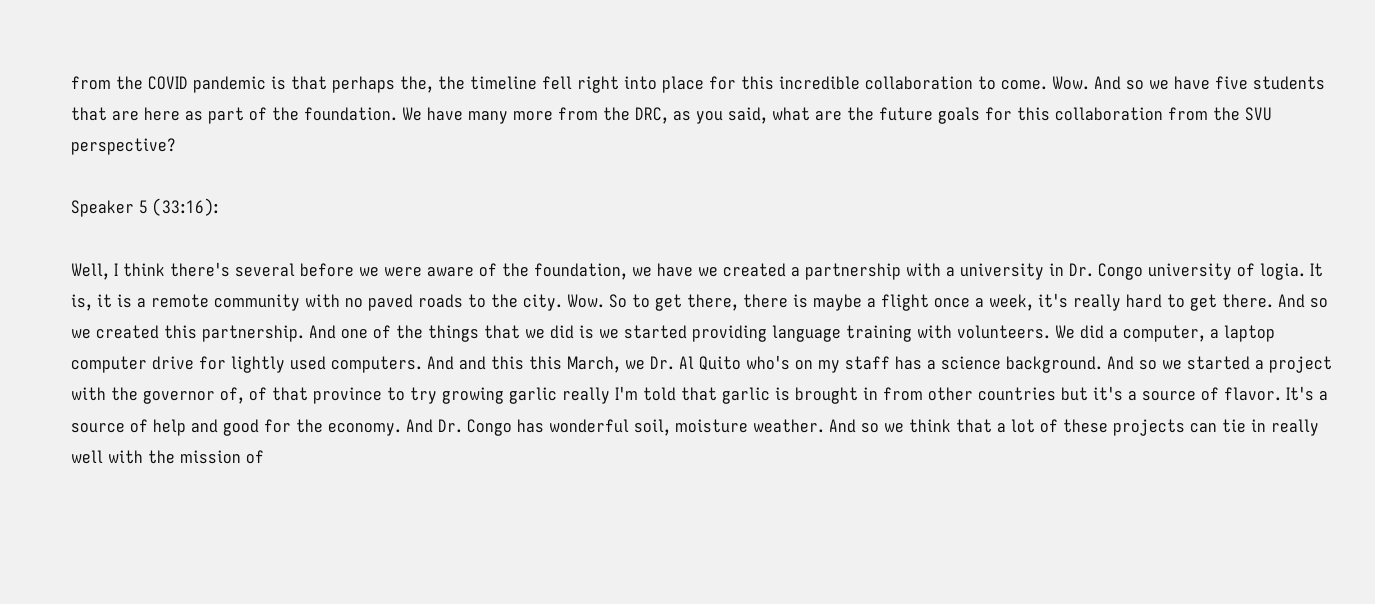from the COVID pandemic is that perhaps the, the timeline fell right into place for this incredible collaboration to come. Wow. And so we have five students that are here as part of the foundation. We have many more from the DRC, as you said, what are the future goals for this collaboration from the SVU perspective?

Speaker 5 (33:16):

Well, I think there's several before we were aware of the foundation, we have we created a partnership with a university in Dr. Congo university of logia. It is, it is a remote community with no paved roads to the city. Wow. So to get there, there is maybe a flight once a week, it's really hard to get there. And so we created this partnership. And one of the things that we did is we started providing language training with volunteers. We did a computer, a laptop computer drive for lightly used computers. And and this this March, we Dr. Al Quito who's on my staff has a science background. And so we started a project with the governor of, of that province to try growing garlic really I'm told that garlic is brought in from other countries but it's a source of flavor. It's a source of help and good for the economy. And Dr. Congo has wonderful soil, moisture weather. And so we think that a lot of these projects can tie in really well with the mission of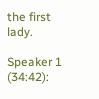the first lady.

Speaker 1 (34:42):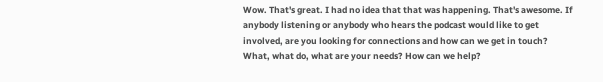Wow. That's great. I had no idea that that was happening. That's awesome. If anybody listening or anybody who hears the podcast would like to get involved, are you looking for connections and how can we get in touch? What, what do, what are your needs? How can we help?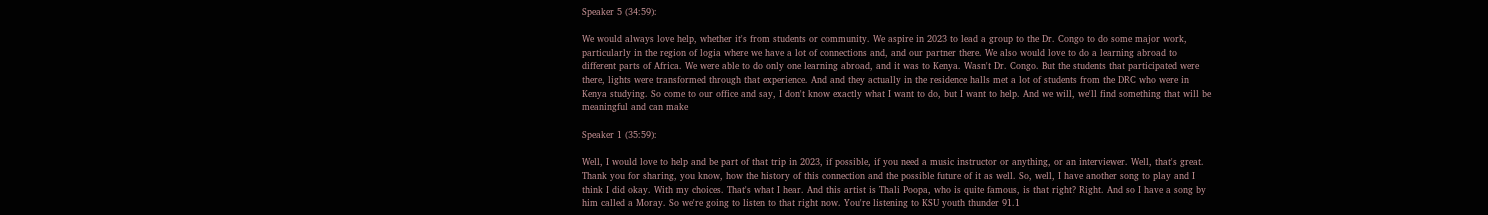Speaker 5 (34:59):

We would always love help, whether it's from students or community. We aspire in 2023 to lead a group to the Dr. Congo to do some major work, particularly in the region of logia where we have a lot of connections and, and our partner there. We also would love to do a learning abroad to different parts of Africa. We were able to do only one learning abroad, and it was to Kenya. Wasn't Dr. Congo. But the students that participated were there, lights were transformed through that experience. And and they actually in the residence halls met a lot of students from the DRC who were in Kenya studying. So come to our office and say, I don't know exactly what I want to do, but I want to help. And we will, we'll find something that will be meaningful and can make

Speaker 1 (35:59):

Well, I would love to help and be part of that trip in 2023, if possible, if you need a music instructor or anything, or an interviewer. Well, that's great. Thank you for sharing, you know, how the history of this connection and the possible future of it as well. So, well, I have another song to play and I think I did okay. With my choices. That's what I hear. And this artist is Thali Poopa, who is quite famous, is that right? Right. And so I have a song by him called a Moray. So we're going to listen to that right now. You're listening to KSU youth thunder 91.1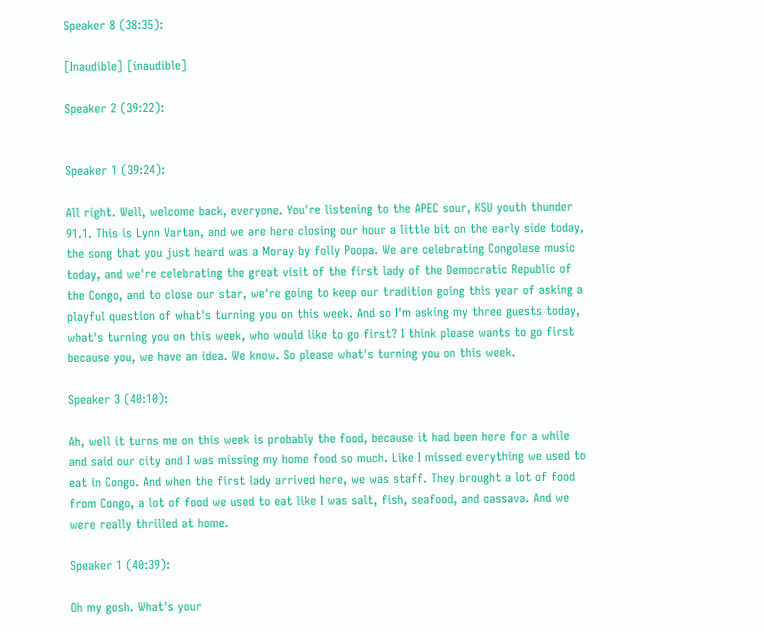Speaker 8 (38:35):

[Inaudible] [inaudible]

Speaker 2 (39:22):


Speaker 1 (39:24):

All right. Well, welcome back, everyone. You're listening to the APEC sour, KSU youth thunder 91.1. This is Lynn Vartan, and we are here closing our hour a little bit on the early side today, the song that you just heard was a Moray by folly Poopa. We are celebrating Congolese music today, and we're celebrating the great visit of the first lady of the Democratic Republic of the Congo, and to close our star, we're going to keep our tradition going this year of asking a playful question of what's turning you on this week. And so I'm asking my three guests today, what's turning you on this week, who would like to go first? I think please wants to go first because you, we have an idea. We know. So please what's turning you on this week.

Speaker 3 (40:10):

Ah, well it turns me on this week is probably the food, because it had been here for a while and said our city and I was missing my home food so much. Like I missed everything we used to eat in Congo. And when the first lady arrived here, we was staff. They brought a lot of food from Congo, a lot of food we used to eat like I was salt, fish, seafood, and cassava. And we were really thrilled at home.

Speaker 1 (40:39):

Oh my gosh. What's your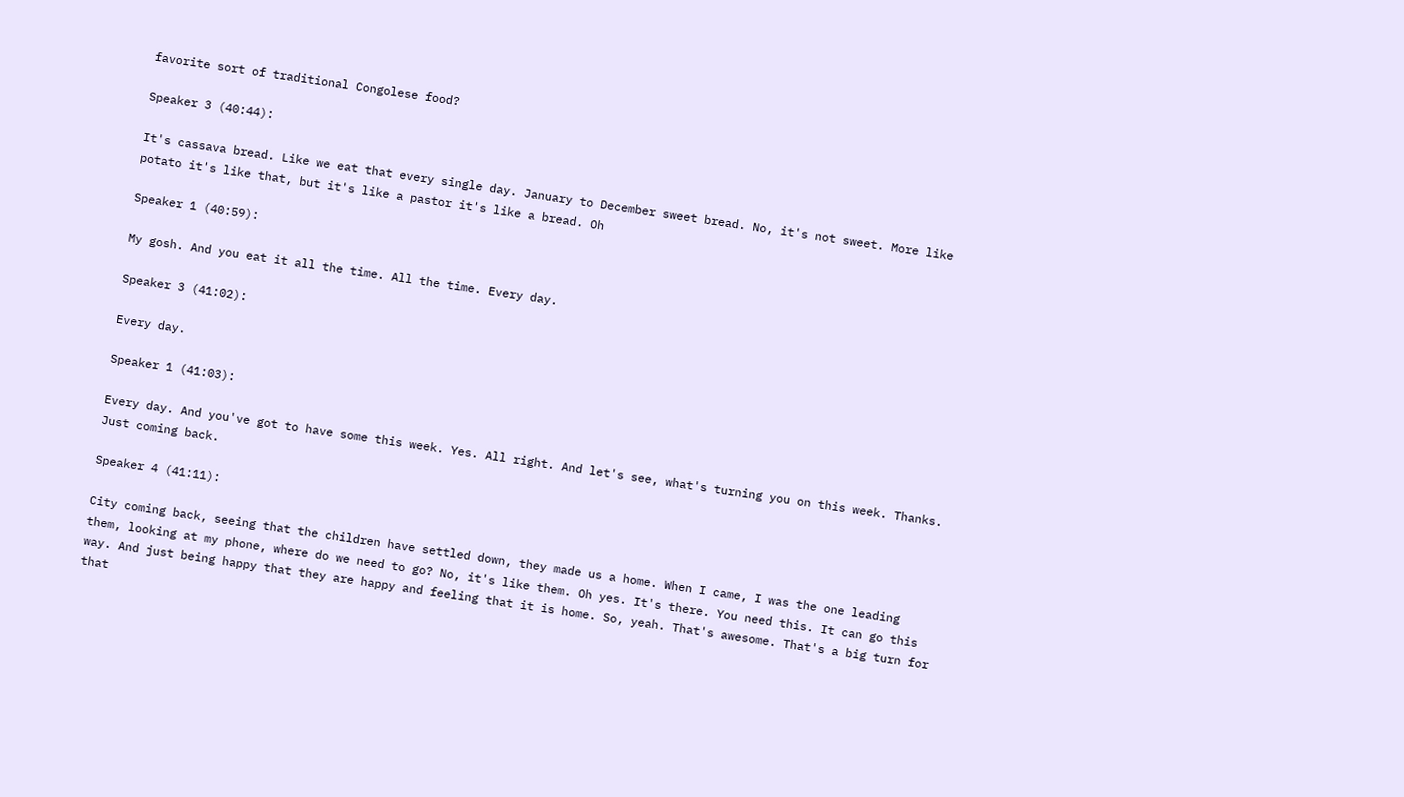favorite sort of traditional Congolese food?

Speaker 3 (40:44):

It's cassava bread. Like we eat that every single day. January to December sweet bread. No, it's not sweet. More like potato it's like that, but it's like a pastor it's like a bread. Oh

Speaker 1 (40:59):

My gosh. And you eat it all the time. All the time. Every day.

Speaker 3 (41:02):

Every day.

Speaker 1 (41:03):

Every day. And you've got to have some this week. Yes. All right. And let's see, what's turning you on this week. Thanks. Just coming back.

Speaker 4 (41:11):

City coming back, seeing that the children have settled down, they made us a home. When I came, I was the one leading them, looking at my phone, where do we need to go? No, it's like them. Oh yes. It's there. You need this. It can go this way. And just being happy that they are happy and feeling that it is home. So, yeah. That's awesome. That's a big turn for that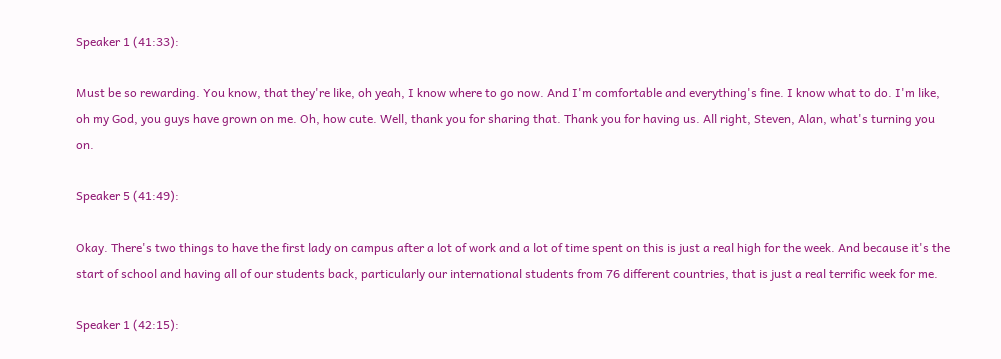Speaker 1 (41:33):

Must be so rewarding. You know, that they're like, oh yeah, I know where to go now. And I'm comfortable and everything's fine. I know what to do. I'm like, oh my God, you guys have grown on me. Oh, how cute. Well, thank you for sharing that. Thank you for having us. All right, Steven, Alan, what's turning you on.

Speaker 5 (41:49):

Okay. There's two things to have the first lady on campus after a lot of work and a lot of time spent on this is just a real high for the week. And because it's the start of school and having all of our students back, particularly our international students from 76 different countries, that is just a real terrific week for me.

Speaker 1 (42:15):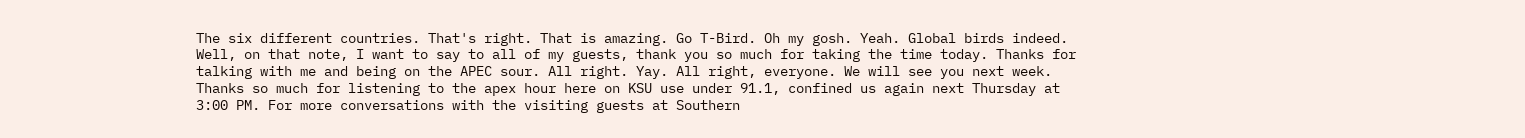The six different countries. That's right. That is amazing. Go T-Bird. Oh my gosh. Yeah. Global birds indeed. Well, on that note, I want to say to all of my guests, thank you so much for taking the time today. Thanks for talking with me and being on the APEC sour. All right. Yay. All right, everyone. We will see you next week. Thanks so much for listening to the apex hour here on KSU use under 91.1, confined us again next Thursday at 3:00 PM. For more conversations with the visiting guests at Southern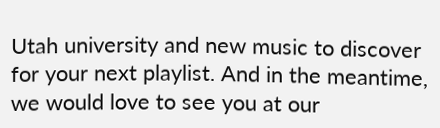Utah university and new music to discover for your next playlist. And in the meantime, we would love to see you at our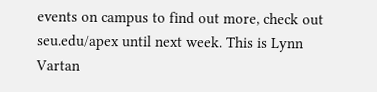events on campus to find out more, check out seu.edu/apex until next week. This is Lynn Vartan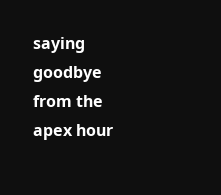saying goodbye from the apex hour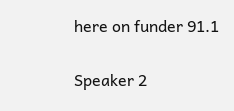here on funder 91.1

Speaker 2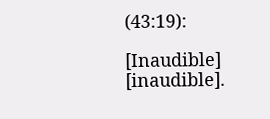(43:19):

[Inaudible] [inaudible].